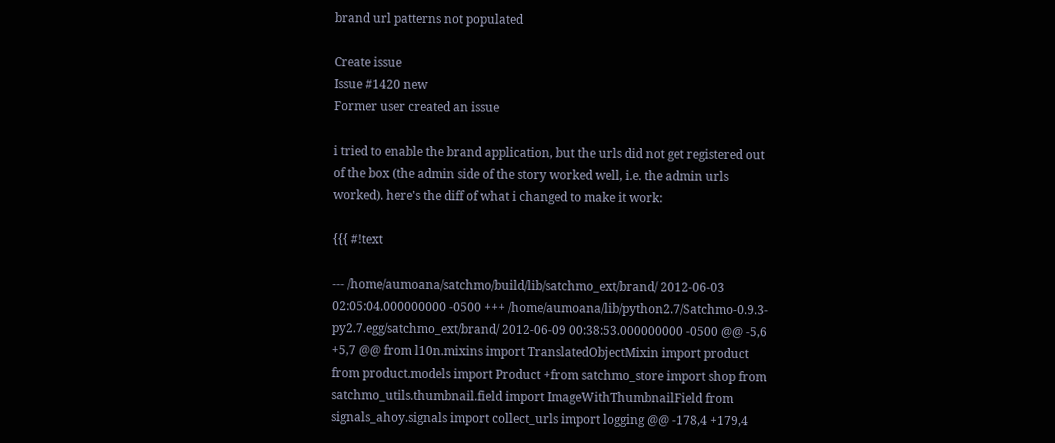brand url patterns not populated

Create issue
Issue #1420 new
Former user created an issue

i tried to enable the brand application, but the urls did not get registered out of the box (the admin side of the story worked well, i.e. the admin urls worked). here's the diff of what i changed to make it work:

{{{ #!text

--- /home/aumoana/satchmo/build/lib/satchmo_ext/brand/ 2012-06-03 02:05:04.000000000 -0500 +++ /home/aumoana/lib/python2.7/Satchmo-0.9.3-py2.7.egg/satchmo_ext/brand/ 2012-06-09 00:38:53.000000000 -0500 @@ -5,6 +5,7 @@ from l10n.mixins import TranslatedObjectMixin import product from product.models import Product +from satchmo_store import shop from satchmo_utils.thumbnail.field import ImageWithThumbnailField from signals_ahoy.signals import collect_urls import logging @@ -178,4 +179,4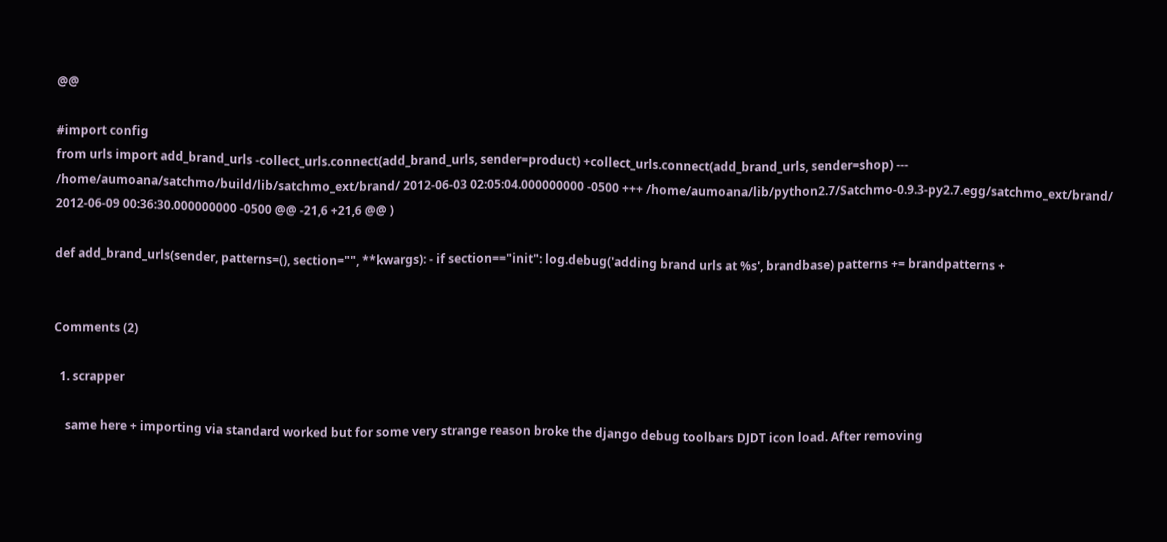@@

#import config
from urls import add_brand_urls -collect_urls.connect(add_brand_urls, sender=product) +collect_urls.connect(add_brand_urls, sender=shop) --- /home/aumoana/satchmo/build/lib/satchmo_ext/brand/ 2012-06-03 02:05:04.000000000 -0500 +++ /home/aumoana/lib/python2.7/Satchmo-0.9.3-py2.7.egg/satchmo_ext/brand/ 2012-06-09 00:36:30.000000000 -0500 @@ -21,6 +21,6 @@ )

def add_brand_urls(sender, patterns=(), section="", **kwargs): - if section=="init": log.debug('adding brand urls at %s', brandbase) patterns += brandpatterns +


Comments (2)

  1. scrapper

    same here + importing via standard worked but for some very strange reason broke the django debug toolbars DJDT icon load. After removing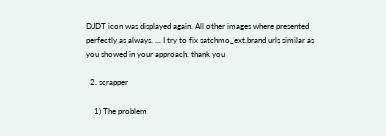DJDT icon was displayed again. All other images where presented perfectly as always. ... I try to fix satchmo_ext.brand urls similar as you showed in your approach. thank you

  2. scrapper

    1) The problem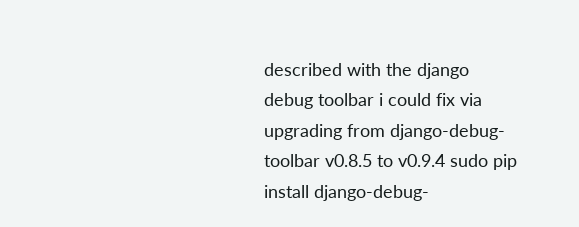described with the django debug toolbar i could fix via upgrading from django-debug-toolbar v0.8.5 to v0.9.4 sudo pip install django-debug-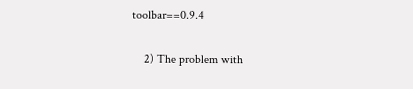toolbar==0.9.4

    2) The problem with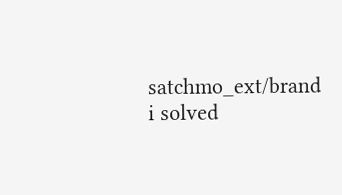satchmo_ext/brand i solved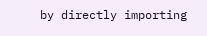by directly importing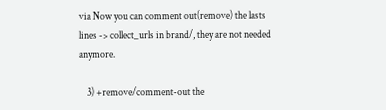via Now you can comment out(remove) the lasts lines -> collect_urls in brand/, they are not needed anymore.

    3) +remove/comment-out the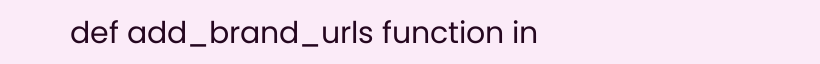def add_brand_urls function in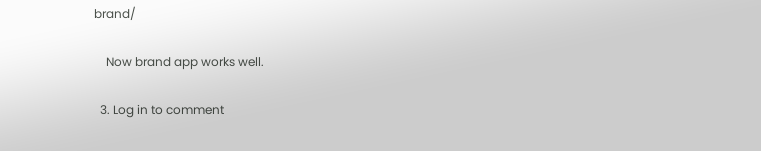brand/

    Now brand app works well.

  3. Log in to comment